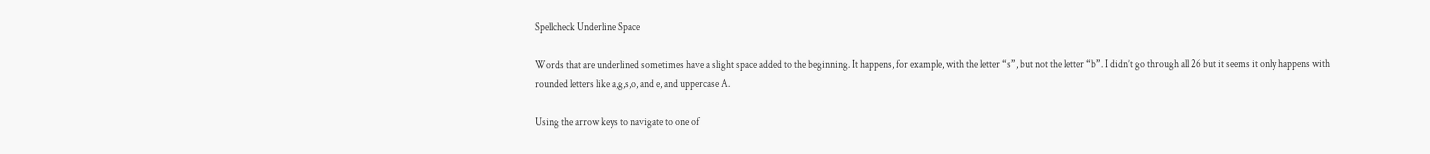Spellcheck Underline Space

Words that are underlined sometimes have a slight space added to the beginning. It happens, for example, with the letter “s”, but not the letter “b”. I didn’t go through all 26 but it seems it only happens with rounded letters like a,g,s,o, and e, and uppercase A.

Using the arrow keys to navigate to one of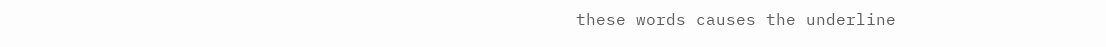these words causes the underline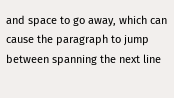and space to go away, which can cause the paragraph to jump between spanning the next line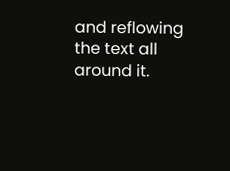and reflowing the text all around it.